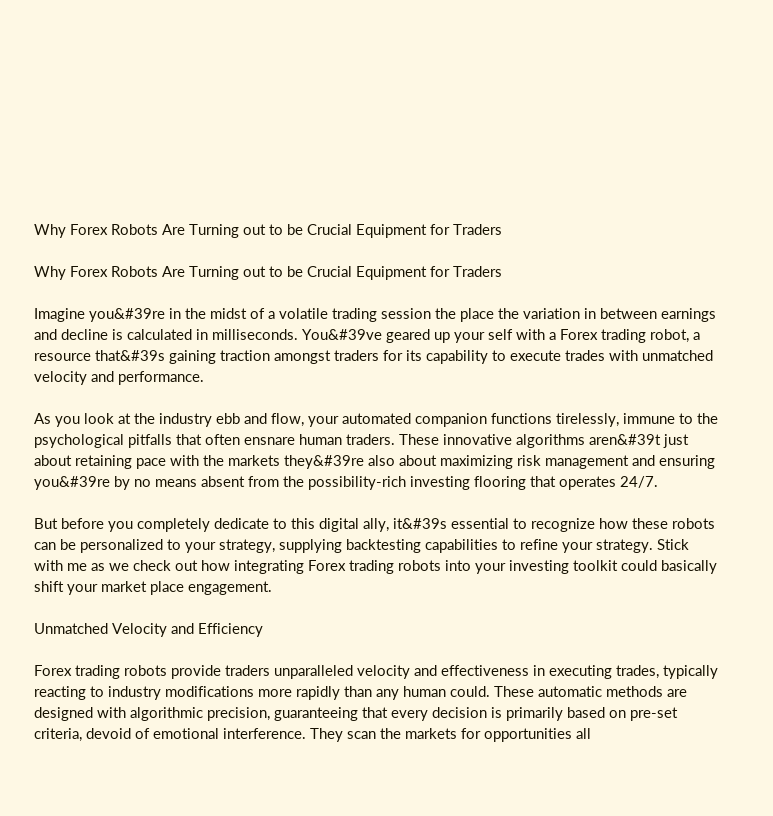Why Forex Robots Are Turning out to be Crucial Equipment for Traders

Why Forex Robots Are Turning out to be Crucial Equipment for Traders

Imagine you&#39re in the midst of a volatile trading session the place the variation in between earnings and decline is calculated in milliseconds. You&#39ve geared up your self with a Forex trading robot, a resource that&#39s gaining traction amongst traders for its capability to execute trades with unmatched velocity and performance.

As you look at the industry ebb and flow, your automated companion functions tirelessly, immune to the psychological pitfalls that often ensnare human traders. These innovative algorithms aren&#39t just about retaining pace with the markets they&#39re also about maximizing risk management and ensuring you&#39re by no means absent from the possibility-rich investing flooring that operates 24/7.

But before you completely dedicate to this digital ally, it&#39s essential to recognize how these robots can be personalized to your strategy, supplying backtesting capabilities to refine your strategy. Stick with me as we check out how integrating Forex trading robots into your investing toolkit could basically shift your market place engagement.

Unmatched Velocity and Efficiency

Forex trading robots provide traders unparalleled velocity and effectiveness in executing trades, typically reacting to industry modifications more rapidly than any human could. These automatic methods are designed with algorithmic precision, guaranteeing that every decision is primarily based on pre-set criteria, devoid of emotional interference. They scan the markets for opportunities all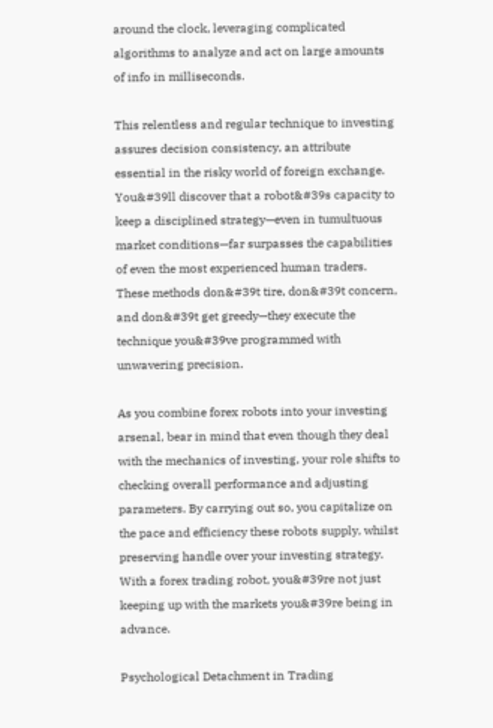around the clock, leveraging complicated algorithms to analyze and act on large amounts of info in milliseconds.

This relentless and regular technique to investing assures decision consistency, an attribute essential in the risky world of foreign exchange. You&#39ll discover that a robot&#39s capacity to keep a disciplined strategy—even in tumultuous market conditions—far surpasses the capabilities of even the most experienced human traders. These methods don&#39t tire, don&#39t concern, and don&#39t get greedy—they execute the technique you&#39ve programmed with unwavering precision.

As you combine forex robots into your investing arsenal, bear in mind that even though they deal with the mechanics of investing, your role shifts to checking overall performance and adjusting parameters. By carrying out so, you capitalize on the pace and efficiency these robots supply, whilst preserving handle over your investing strategy. With a forex trading robot, you&#39re not just keeping up with the markets you&#39re being in advance.

Psychological Detachment in Trading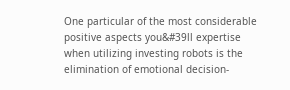One particular of the most considerable positive aspects you&#39ll expertise when utilizing investing robots is the elimination of emotional decision-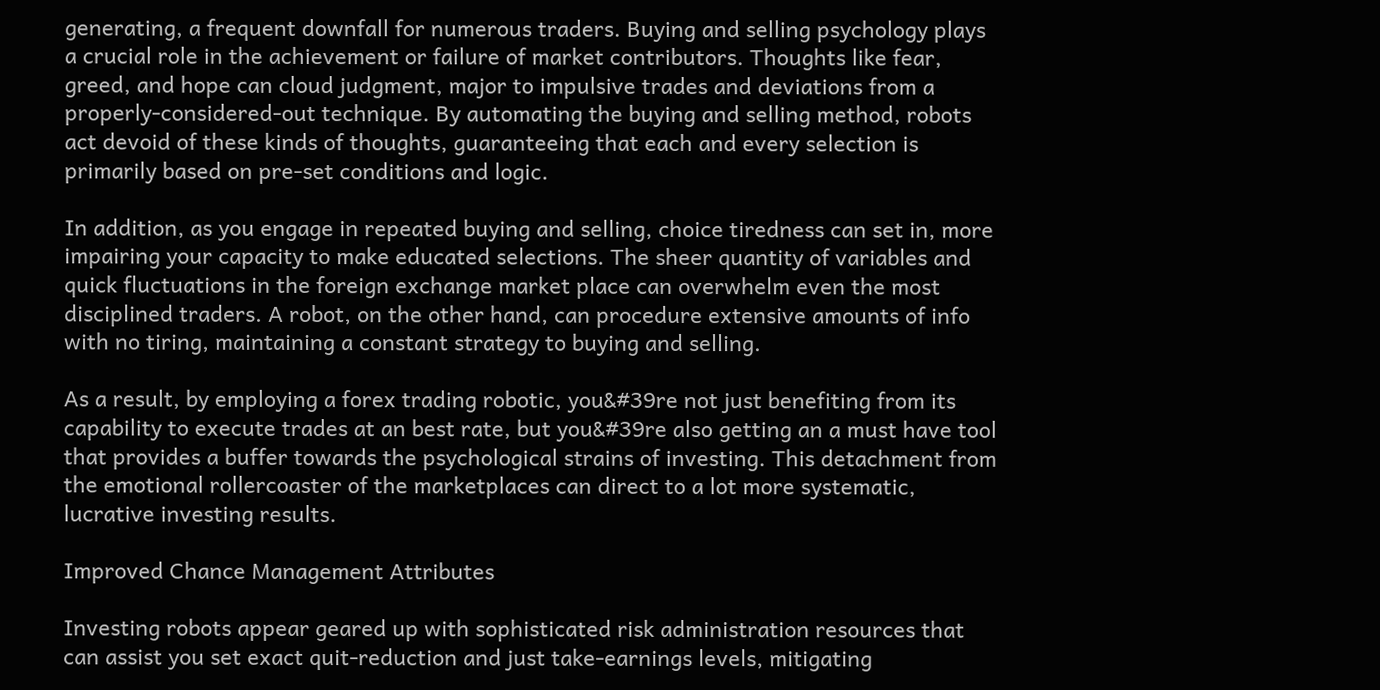generating, a frequent downfall for numerous traders. Buying and selling psychology plays a crucial role in the achievement or failure of market contributors. Thoughts like fear, greed, and hope can cloud judgment, major to impulsive trades and deviations from a properly-considered-out technique. By automating the buying and selling method, robots act devoid of these kinds of thoughts, guaranteeing that each and every selection is primarily based on pre-set conditions and logic.

In addition, as you engage in repeated buying and selling, choice tiredness can set in, more impairing your capacity to make educated selections. The sheer quantity of variables and quick fluctuations in the foreign exchange market place can overwhelm even the most disciplined traders. A robot, on the other hand, can procedure extensive amounts of info with no tiring, maintaining a constant strategy to buying and selling.

As a result, by employing a forex trading robotic, you&#39re not just benefiting from its capability to execute trades at an best rate, but you&#39re also getting an a must have tool that provides a buffer towards the psychological strains of investing. This detachment from the emotional rollercoaster of the marketplaces can direct to a lot more systematic, lucrative investing results.

Improved Chance Management Attributes

Investing robots appear geared up with sophisticated risk administration resources that can assist you set exact quit-reduction and just take-earnings levels, mitigating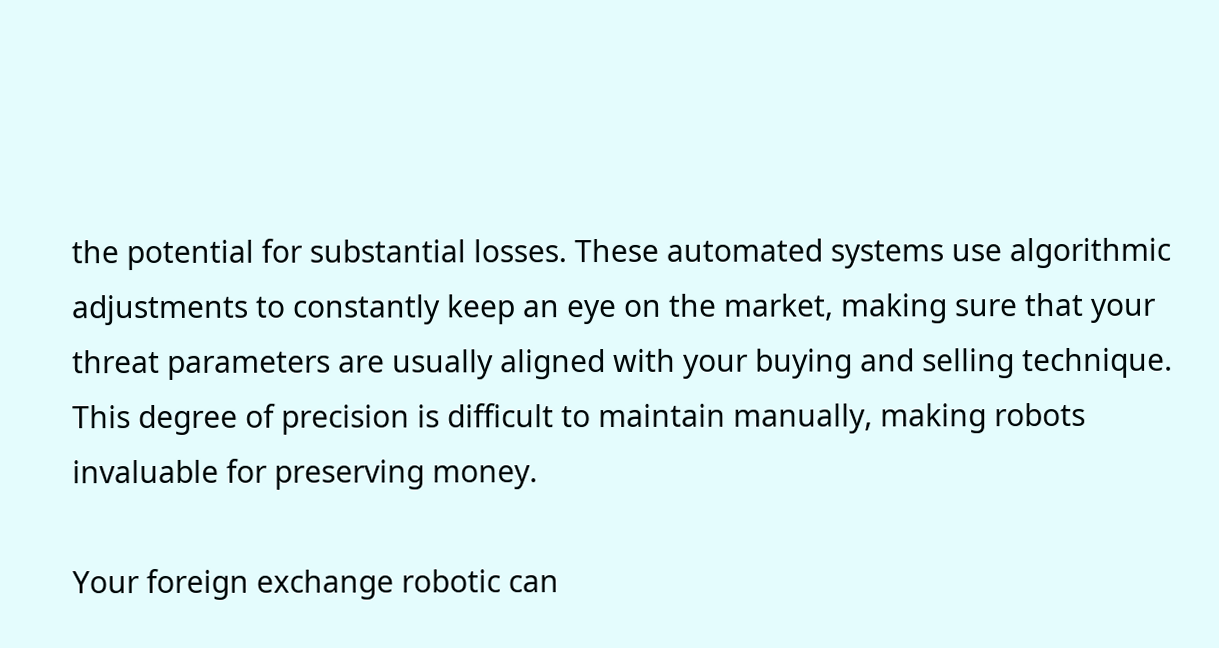the potential for substantial losses. These automated systems use algorithmic adjustments to constantly keep an eye on the market, making sure that your threat parameters are usually aligned with your buying and selling technique. This degree of precision is difficult to maintain manually, making robots invaluable for preserving money.

Your foreign exchange robotic can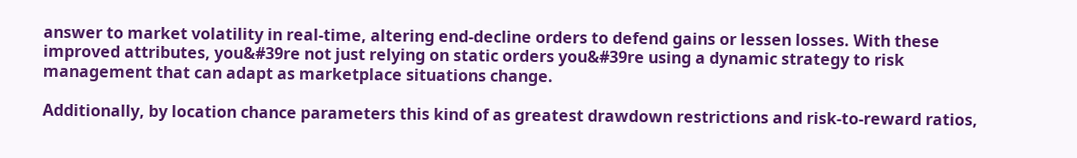answer to market volatility in real-time, altering end-decline orders to defend gains or lessen losses. With these improved attributes, you&#39re not just relying on static orders you&#39re using a dynamic strategy to risk management that can adapt as marketplace situations change.

Additionally, by location chance parameters this kind of as greatest drawdown restrictions and risk-to-reward ratios,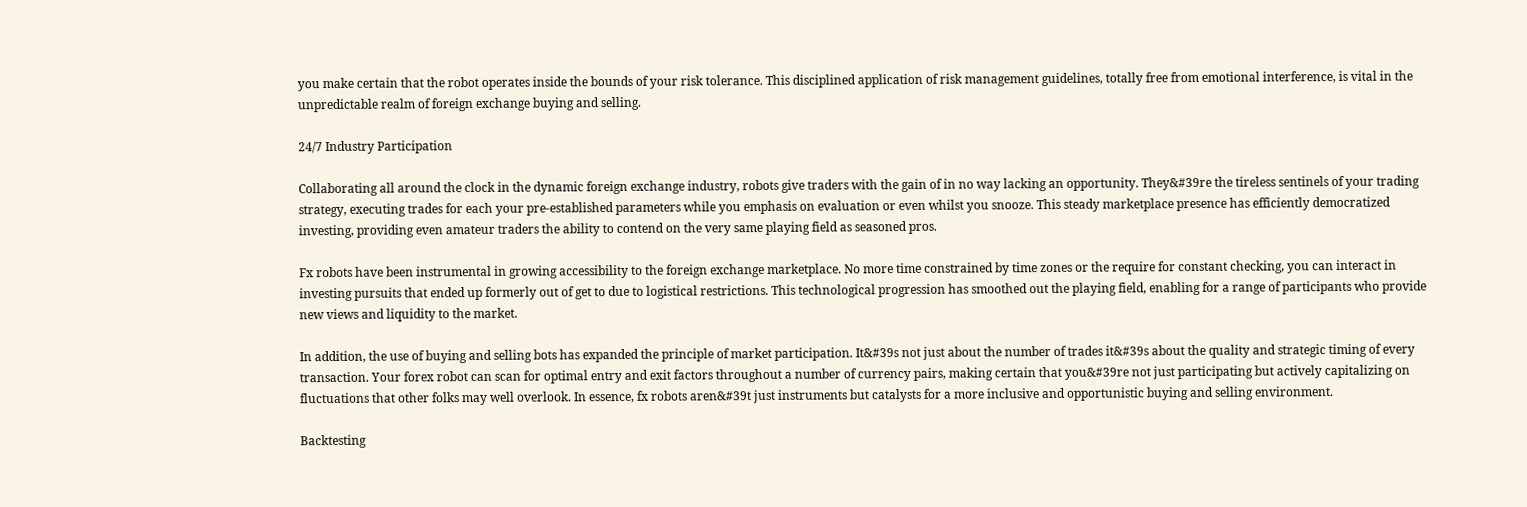you make certain that the robot operates inside the bounds of your risk tolerance. This disciplined application of risk management guidelines, totally free from emotional interference, is vital in the unpredictable realm of foreign exchange buying and selling.

24/7 Industry Participation

Collaborating all around the clock in the dynamic foreign exchange industry, robots give traders with the gain of in no way lacking an opportunity. They&#39re the tireless sentinels of your trading strategy, executing trades for each your pre-established parameters while you emphasis on evaluation or even whilst you snooze. This steady marketplace presence has efficiently democratized investing, providing even amateur traders the ability to contend on the very same playing field as seasoned pros.

Fx robots have been instrumental in growing accessibility to the foreign exchange marketplace. No more time constrained by time zones or the require for constant checking, you can interact in investing pursuits that ended up formerly out of get to due to logistical restrictions. This technological progression has smoothed out the playing field, enabling for a range of participants who provide new views and liquidity to the market.

In addition, the use of buying and selling bots has expanded the principle of market participation. It&#39s not just about the number of trades it&#39s about the quality and strategic timing of every transaction. Your forex robot can scan for optimal entry and exit factors throughout a number of currency pairs, making certain that you&#39re not just participating but actively capitalizing on fluctuations that other folks may well overlook. In essence, fx robots aren&#39t just instruments but catalysts for a more inclusive and opportunistic buying and selling environment.

Backtesting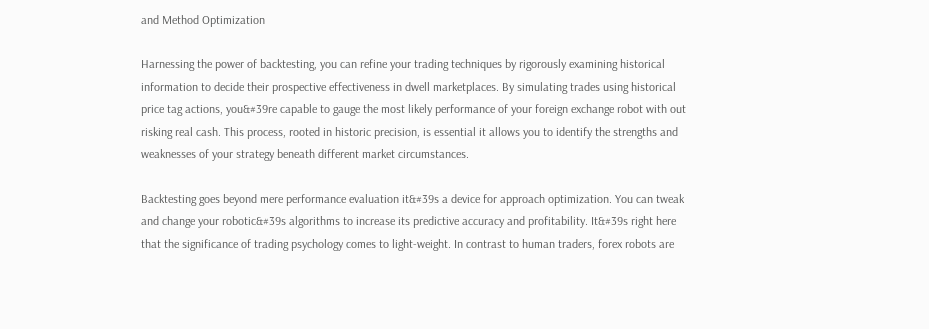and Method Optimization

Harnessing the power of backtesting, you can refine your trading techniques by rigorously examining historical information to decide their prospective effectiveness in dwell marketplaces. By simulating trades using historical price tag actions, you&#39re capable to gauge the most likely performance of your foreign exchange robot with out risking real cash. This process, rooted in historic precision, is essential it allows you to identify the strengths and weaknesses of your strategy beneath different market circumstances.

Backtesting goes beyond mere performance evaluation it&#39s a device for approach optimization. You can tweak and change your robotic&#39s algorithms to increase its predictive accuracy and profitability. It&#39s right here that the significance of trading psychology comes to light-weight. In contrast to human traders, forex robots are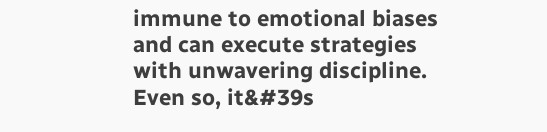immune to emotional biases and can execute strategies with unwavering discipline. Even so, it&#39s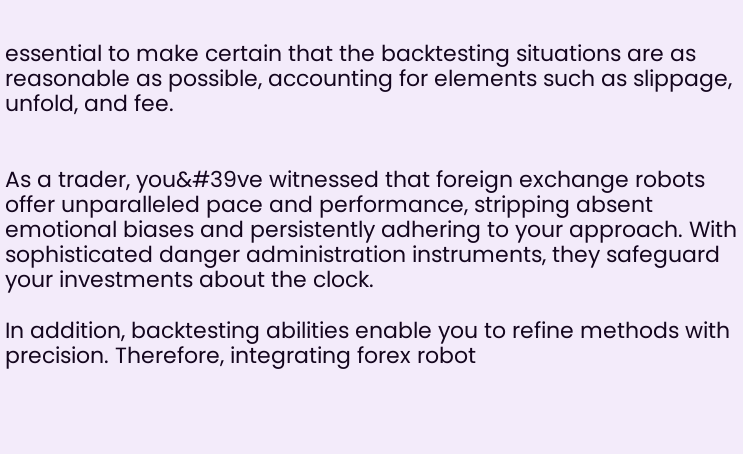essential to make certain that the backtesting situations are as reasonable as possible, accounting for elements such as slippage, unfold, and fee.


As a trader, you&#39ve witnessed that foreign exchange robots offer unparalleled pace and performance, stripping absent emotional biases and persistently adhering to your approach. With sophisticated danger administration instruments, they safeguard your investments about the clock.

In addition, backtesting abilities enable you to refine methods with precision. Therefore, integrating forex robot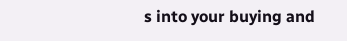s into your buying and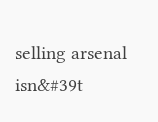selling arsenal isn&#39t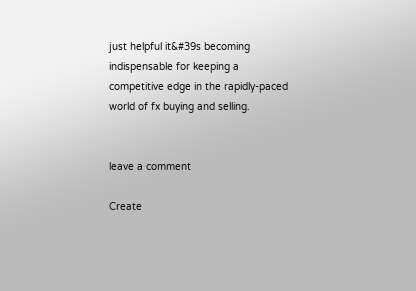just helpful it&#39s becoming indispensable for keeping a competitive edge in the rapidly-paced world of fx buying and selling.


leave a comment

Create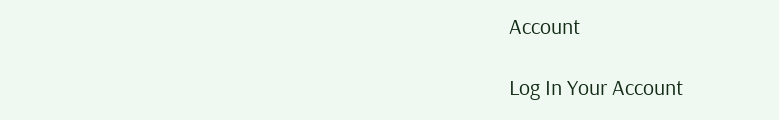Account

Log In Your Account